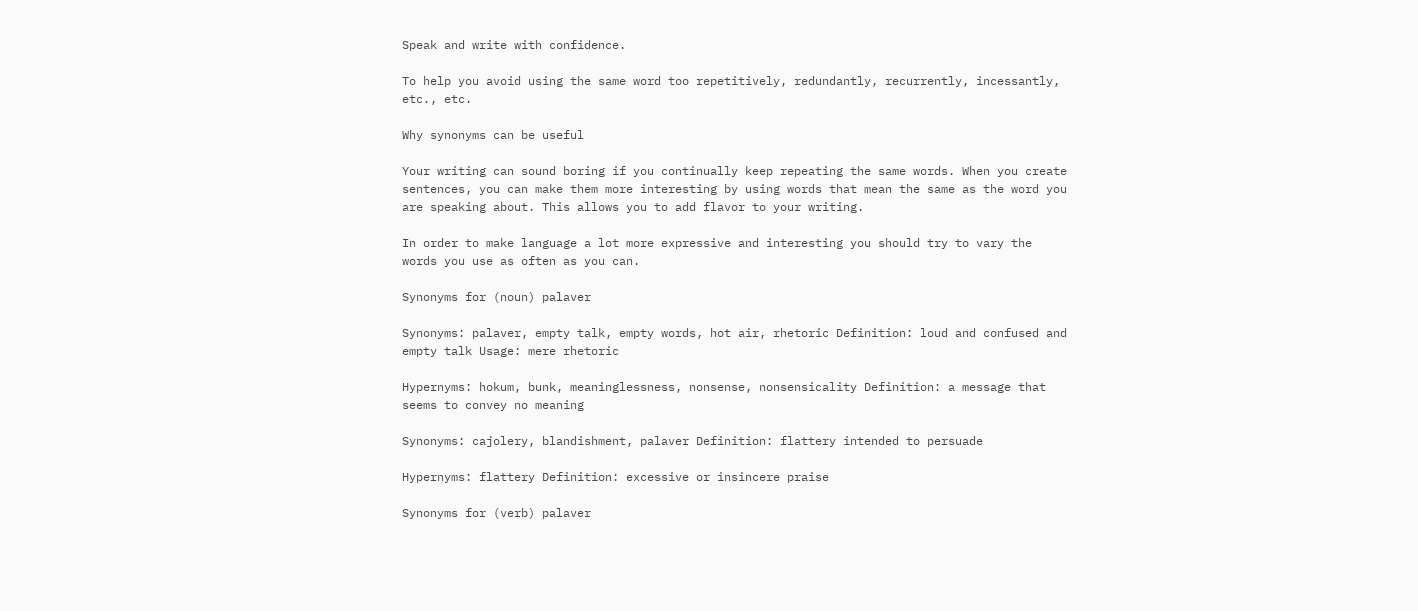Speak and write with confidence.

To help you avoid using the same word too repetitively, redundantly, recurrently, incessantly, etc., etc.

Why synonyms can be useful

Your writing can sound boring if you continually keep repeating the same words. When you create sentences, you can make them more interesting by using words that mean the same as the word you are speaking about. This allows you to add flavor to your writing.

In order to make language a lot more expressive and interesting you should try to vary the words you use as often as you can.

Synonyms for (noun) palaver

Synonyms: palaver, empty talk, empty words, hot air, rhetoric Definition: loud and confused and empty talk Usage: mere rhetoric

Hypernyms: hokum, bunk, meaninglessness, nonsense, nonsensicality Definition: a message that seems to convey no meaning

Synonyms: cajolery, blandishment, palaver Definition: flattery intended to persuade

Hypernyms: flattery Definition: excessive or insincere praise

Synonyms for (verb) palaver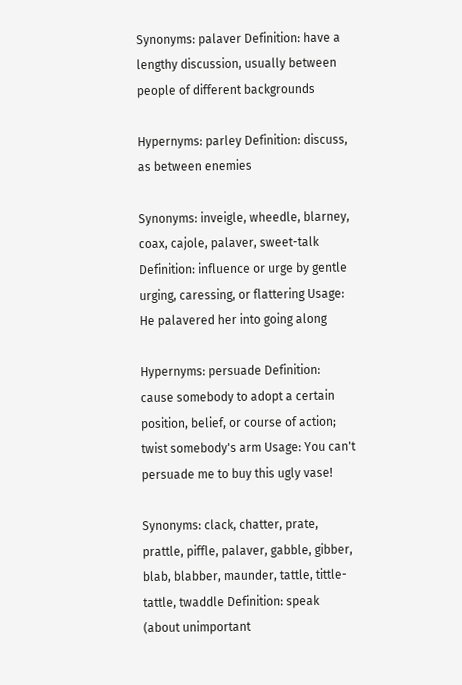Synonyms: palaver Definition: have a lengthy discussion, usually between people of different backgrounds

Hypernyms: parley Definition: discuss, as between enemies

Synonyms: inveigle, wheedle, blarney, coax, cajole, palaver, sweet-talk Definition: influence or urge by gentle urging, caressing, or flattering Usage: He palavered her into going along

Hypernyms: persuade Definition: cause somebody to adopt a certain position, belief, or course of action; twist somebody's arm Usage: You can't persuade me to buy this ugly vase!

Synonyms: clack, chatter, prate, prattle, piffle, palaver, gabble, gibber, blab, blabber, maunder, tattle, tittle-tattle, twaddle Definition: speak (about unimportant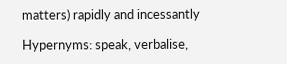matters) rapidly and incessantly

Hypernyms: speak, verbalise,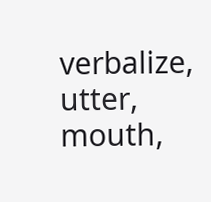verbalize, utter, mouth,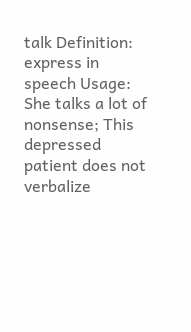talk Definition: express in speech Usage: She talks a lot of nonsense; This depressed patient does not verbalize